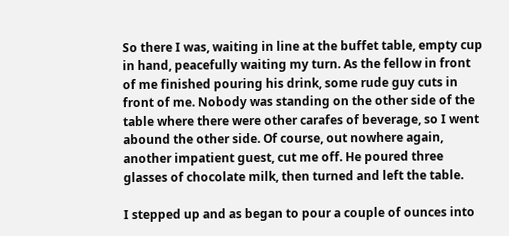So there I was, waiting in line at the buffet table, empty cup in hand, peacefully waiting my turn. As the fellow in front of me finished pouring his drink, some rude guy cuts in front of me. Nobody was standing on the other side of the table where there were other carafes of beverage, so I went abound the other side. Of course, out nowhere again, another impatient guest, cut me off. He poured three glasses of chocolate milk, then turned and left the table.

I stepped up and as began to pour a couple of ounces into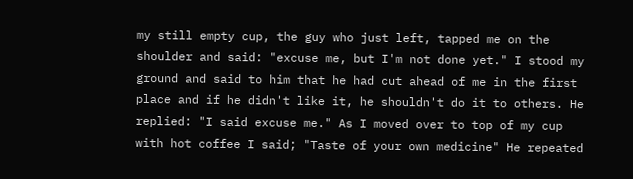my still empty cup, the guy who just left, tapped me on the shoulder and said: "excuse me, but I'm not done yet." I stood my ground and said to him that he had cut ahead of me in the first place and if he didn't like it, he shouldn't do it to others. He replied: "I said excuse me." As I moved over to top of my cup with hot coffee I said; "Taste of your own medicine" He repeated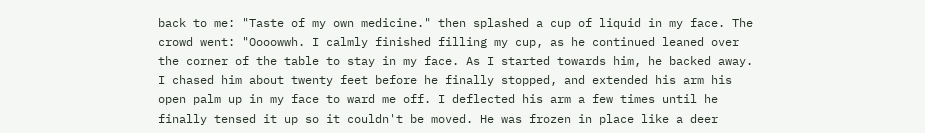back to me: "Taste of my own medicine." then splashed a cup of liquid in my face. The crowd went: "Oooowwh. I calmly finished filling my cup, as he continued leaned over the corner of the table to stay in my face. As I started towards him, he backed away. I chased him about twenty feet before he finally stopped, and extended his arm his open palm up in my face to ward me off. I deflected his arm a few times until he finally tensed it up so it couldn't be moved. He was frozen in place like a deer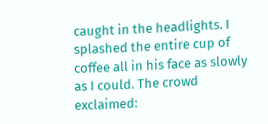caught in the headlights. I splashed the entire cup of coffee all in his face as slowly as I could. The crowd exclaimed: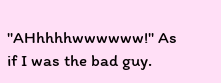"AHhhhhwwwwww!" As if I was the bad guy.